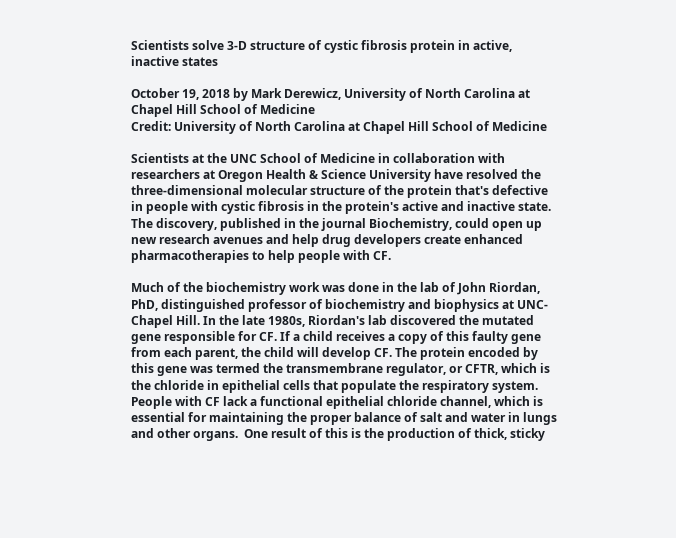Scientists solve 3-D structure of cystic fibrosis protein in active, inactive states

October 19, 2018 by Mark Derewicz, University of North Carolina at Chapel Hill School of Medicine
Credit: University of North Carolina at Chapel Hill School of Medicine

Scientists at the UNC School of Medicine in collaboration with researchers at Oregon Health & Science University have resolved the three-dimensional molecular structure of the protein that's defective in people with cystic fibrosis in the protein's active and inactive state. The discovery, published in the journal Biochemistry, could open up new research avenues and help drug developers create enhanced pharmacotherapies to help people with CF.

Much of the biochemistry work was done in the lab of John Riordan, PhD, distinguished professor of biochemistry and biophysics at UNC-Chapel Hill. In the late 1980s, Riordan's lab discovered the mutated gene responsible for CF. If a child receives a copy of this faulty gene from each parent, the child will develop CF. The protein encoded by this gene was termed the transmembrane regulator, or CFTR, which is the chloride in epithelial cells that populate the respiratory system. People with CF lack a functional epithelial chloride channel, which is essential for maintaining the proper balance of salt and water in lungs and other organs.  One result of this is the production of thick, sticky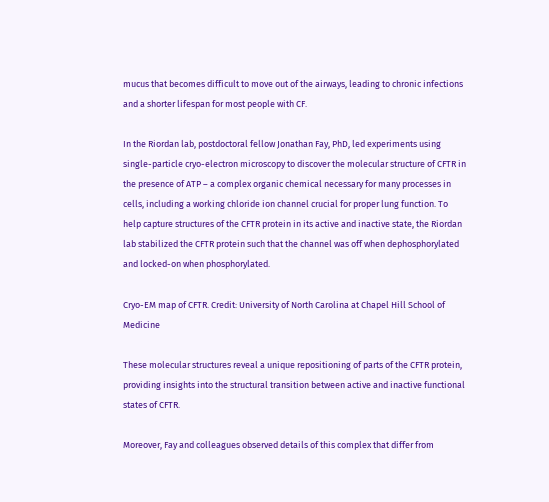mucus that becomes difficult to move out of the airways, leading to chronic infections and a shorter lifespan for most people with CF.

In the Riordan lab, postdoctoral fellow Jonathan Fay, PhD, led experiments using single-particle cryo-electron microscopy to discover the molecular structure of CFTR in the presence of ATP – a complex organic chemical necessary for many processes in cells, including a working chloride ion channel crucial for proper lung function. To help capture structures of the CFTR protein in its active and inactive state, the Riordan lab stabilized the CFTR protein such that the channel was off when dephosphorylated and locked-on when phosphorylated.

Cryo-EM map of CFTR. Credit: University of North Carolina at Chapel Hill School of Medicine

These molecular structures reveal a unique repositioning of parts of the CFTR protein, providing insights into the structural transition between active and inactive functional states of CFTR.

Moreover, Fay and colleagues observed details of this complex that differ from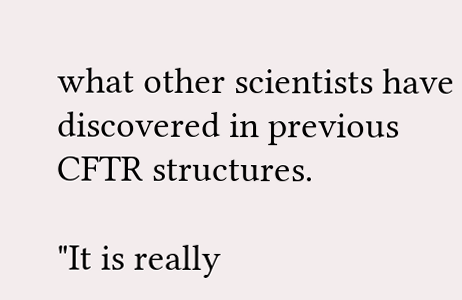what other scientists have discovered in previous CFTR structures.

"It is really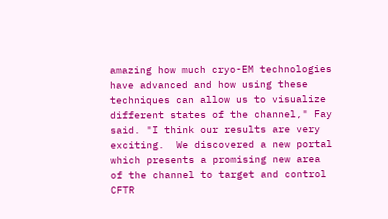amazing how much cryo-EM technologies have advanced and how using these techniques can allow us to visualize different states of the channel," Fay said. "I think our results are very exciting.  We discovered a new portal which presents a promising new area of the channel to target and control CFTR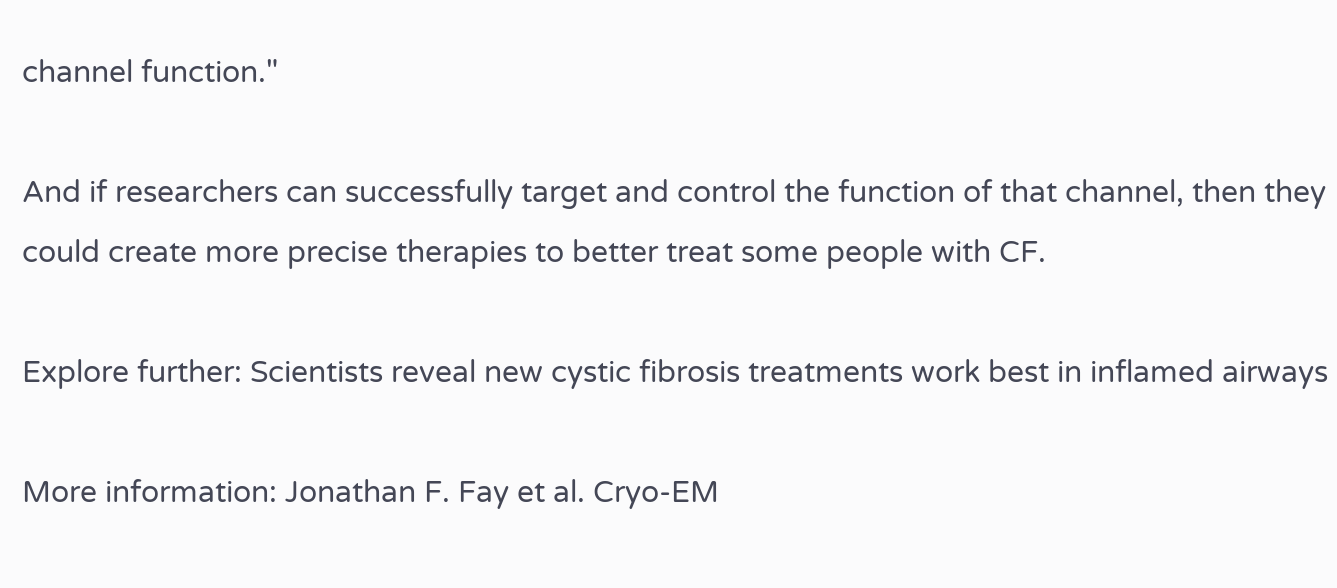channel function."

And if researchers can successfully target and control the function of that channel, then they could create more precise therapies to better treat some people with CF.

Explore further: Scientists reveal new cystic fibrosis treatments work best in inflamed airways

More information: Jonathan F. Fay et al. Cryo-EM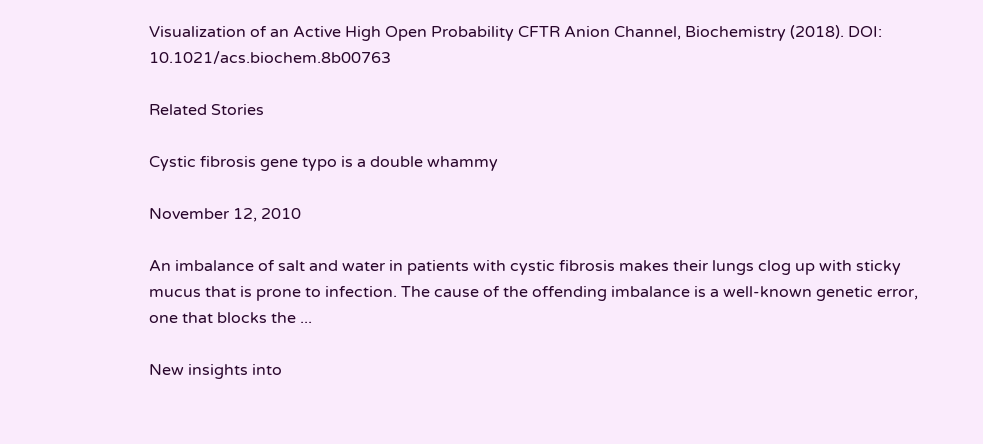Visualization of an Active High Open Probability CFTR Anion Channel, Biochemistry (2018). DOI: 10.1021/acs.biochem.8b00763

Related Stories

Cystic fibrosis gene typo is a double whammy

November 12, 2010

An imbalance of salt and water in patients with cystic fibrosis makes their lungs clog up with sticky mucus that is prone to infection. The cause of the offending imbalance is a well-known genetic error, one that blocks the ...

New insights into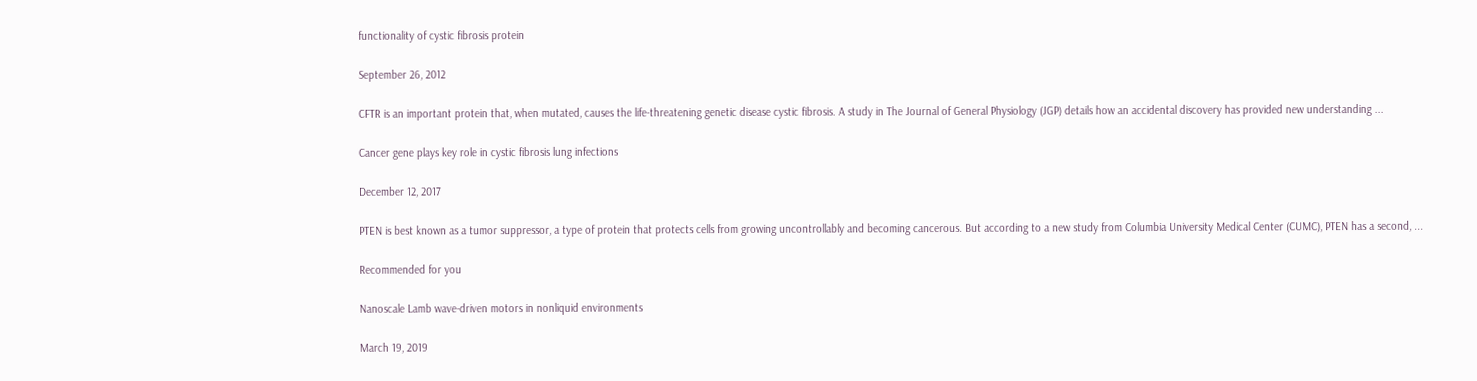functionality of cystic fibrosis protein

September 26, 2012

CFTR is an important protein that, when mutated, causes the life-threatening genetic disease cystic fibrosis. A study in The Journal of General Physiology (JGP) details how an accidental discovery has provided new understanding ...

Cancer gene plays key role in cystic fibrosis lung infections

December 12, 2017

PTEN is best known as a tumor suppressor, a type of protein that protects cells from growing uncontrollably and becoming cancerous. But according to a new study from Columbia University Medical Center (CUMC), PTEN has a second, ...

Recommended for you

Nanoscale Lamb wave-driven motors in nonliquid environments

March 19, 2019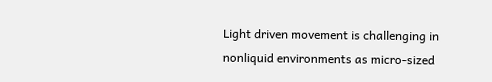Light driven movement is challenging in nonliquid environments as micro-sized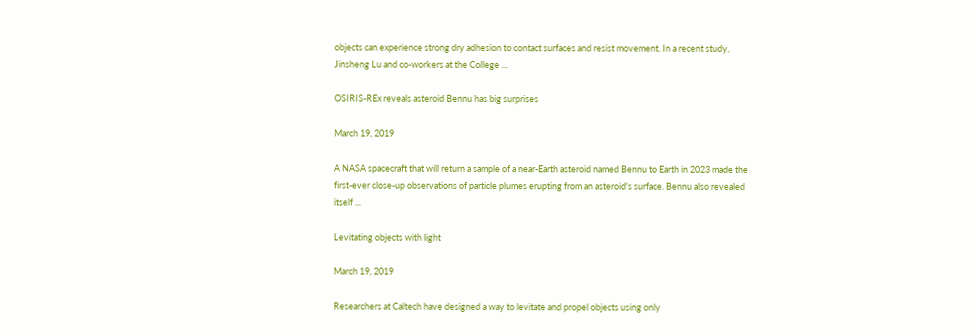objects can experience strong dry adhesion to contact surfaces and resist movement. In a recent study, Jinsheng Lu and co-workers at the College ...

OSIRIS-REx reveals asteroid Bennu has big surprises

March 19, 2019

A NASA spacecraft that will return a sample of a near-Earth asteroid named Bennu to Earth in 2023 made the first-ever close-up observations of particle plumes erupting from an asteroid's surface. Bennu also revealed itself ...

Levitating objects with light

March 19, 2019

Researchers at Caltech have designed a way to levitate and propel objects using only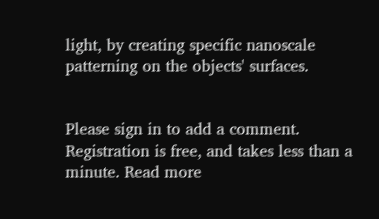light, by creating specific nanoscale patterning on the objects' surfaces.


Please sign in to add a comment. Registration is free, and takes less than a minute. Read more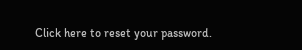Click here to reset your password.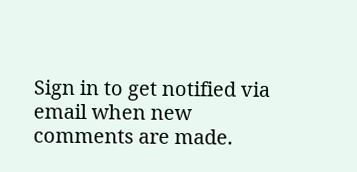Sign in to get notified via email when new comments are made.